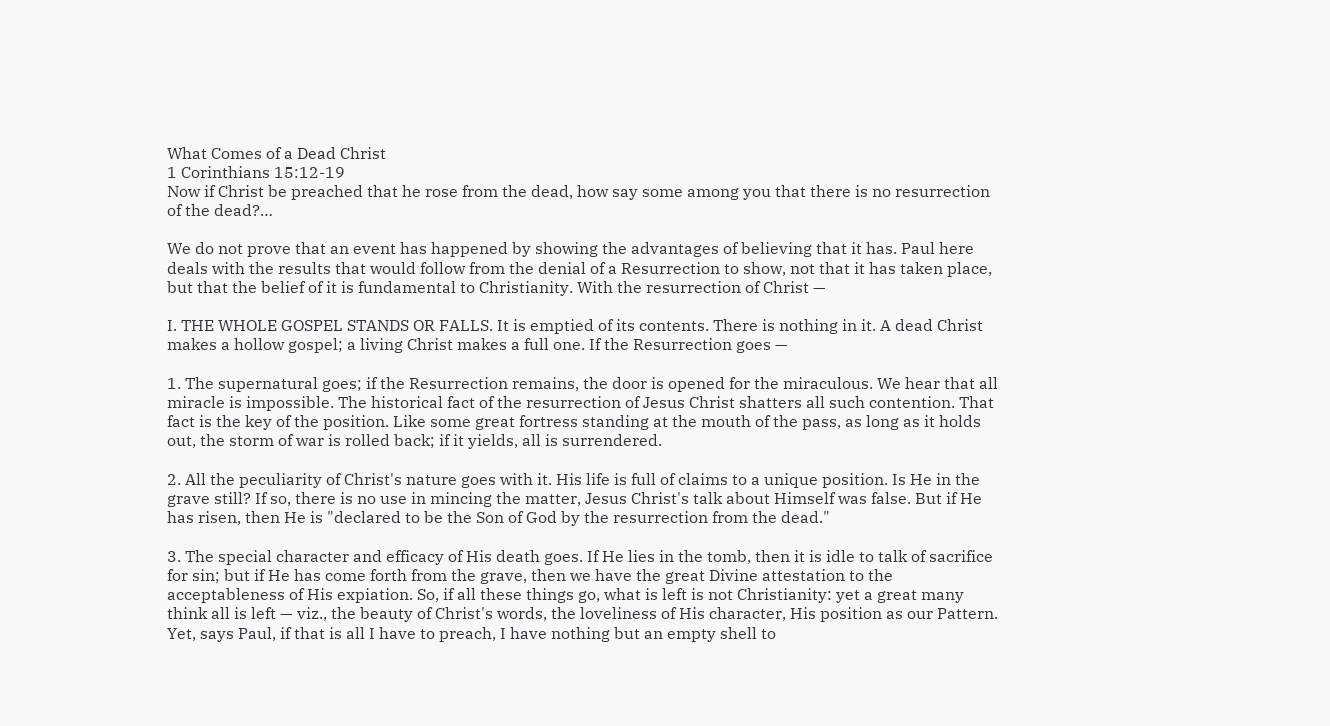What Comes of a Dead Christ
1 Corinthians 15:12-19
Now if Christ be preached that he rose from the dead, how say some among you that there is no resurrection of the dead?…

We do not prove that an event has happened by showing the advantages of believing that it has. Paul here deals with the results that would follow from the denial of a Resurrection to show, not that it has taken place, but that the belief of it is fundamental to Christianity. With the resurrection of Christ —

I. THE WHOLE GOSPEL STANDS OR FALLS. It is emptied of its contents. There is nothing in it. A dead Christ makes a hollow gospel; a living Christ makes a full one. If the Resurrection goes —

1. The supernatural goes; if the Resurrection remains, the door is opened for the miraculous. We hear that all miracle is impossible. The historical fact of the resurrection of Jesus Christ shatters all such contention. That fact is the key of the position. Like some great fortress standing at the mouth of the pass, as long as it holds out, the storm of war is rolled back; if it yields, all is surrendered.

2. All the peculiarity of Christ's nature goes with it. His life is full of claims to a unique position. Is He in the grave still? If so, there is no use in mincing the matter, Jesus Christ's talk about Himself was false. But if He has risen, then He is "declared to be the Son of God by the resurrection from the dead."

3. The special character and efficacy of His death goes. If He lies in the tomb, then it is idle to talk of sacrifice for sin; but if He has come forth from the grave, then we have the great Divine attestation to the acceptableness of His expiation. So, if all these things go, what is left is not Christianity: yet a great many think all is left — viz., the beauty of Christ's words, the loveliness of His character, His position as our Pattern. Yet, says Paul, if that is all I have to preach, I have nothing but an empty shell to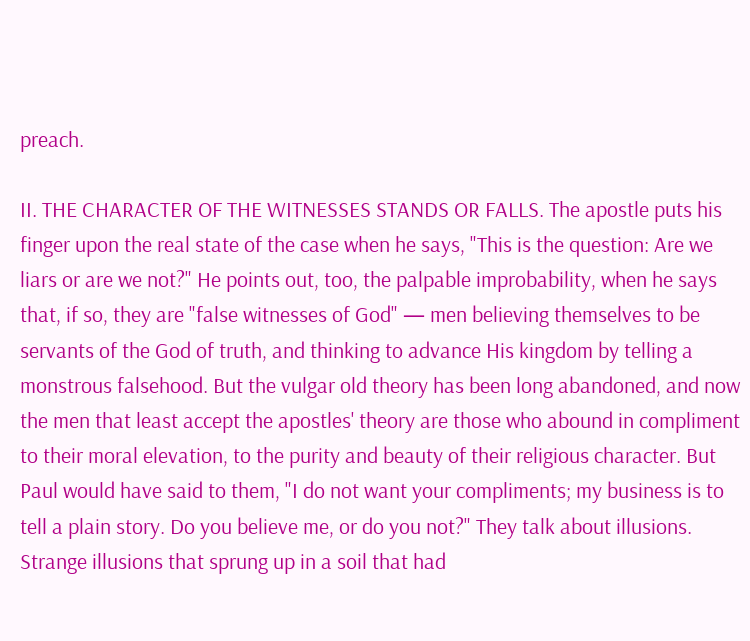preach.

II. THE CHARACTER OF THE WITNESSES STANDS OR FALLS. The apostle puts his finger upon the real state of the case when he says, "This is the question: Are we liars or are we not?" He points out, too, the palpable improbability, when he says that, if so, they are "false witnesses of God" — men believing themselves to be servants of the God of truth, and thinking to advance His kingdom by telling a monstrous falsehood. But the vulgar old theory has been long abandoned, and now the men that least accept the apostles' theory are those who abound in compliment to their moral elevation, to the purity and beauty of their religious character. But Paul would have said to them, "I do not want your compliments; my business is to tell a plain story. Do you believe me, or do you not?" They talk about illusions. Strange illusions that sprung up in a soil that had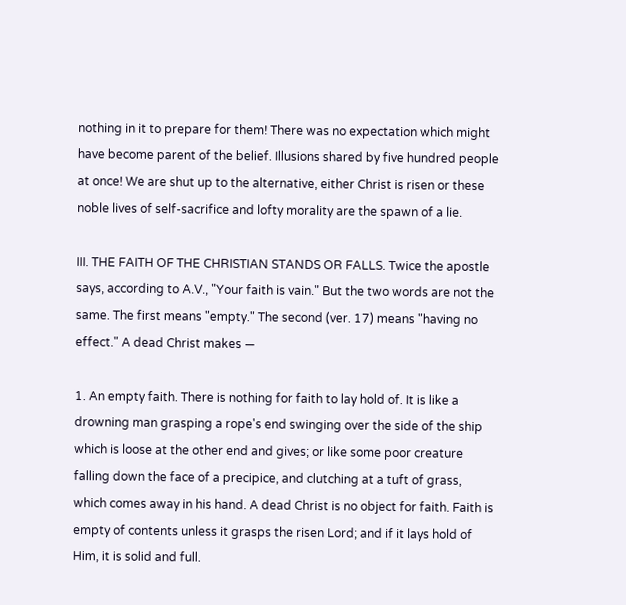nothing in it to prepare for them! There was no expectation which might have become parent of the belief. Illusions shared by five hundred people at once! We are shut up to the alternative, either Christ is risen or these noble lives of self-sacrifice and lofty morality are the spawn of a lie.

III. THE FAITH OF THE CHRISTIAN STANDS OR FALLS. Twice the apostle says, according to A.V., "Your faith is vain." But the two words are not the same. The first means "empty." The second (ver. 17) means "having no effect." A dead Christ makes —

1. An empty faith. There is nothing for faith to lay hold of. It is like a drowning man grasping a rope's end swinging over the side of the ship which is loose at the other end and gives; or like some poor creature falling down the face of a precipice, and clutching at a tuft of grass, which comes away in his hand. A dead Christ is no object for faith. Faith is empty of contents unless it grasps the risen Lord; and if it lays hold of Him, it is solid and full.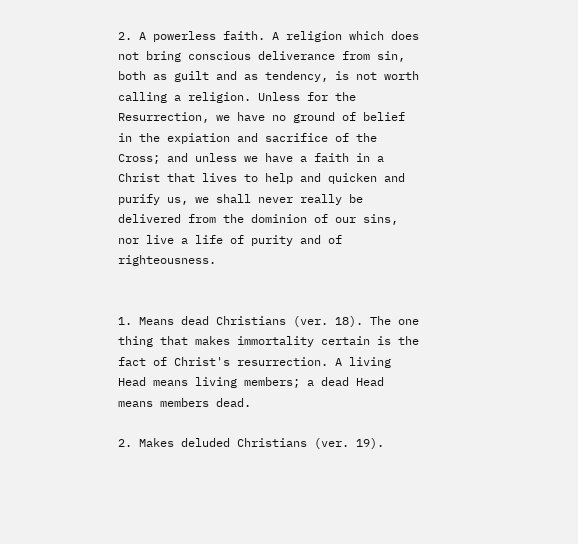2. A powerless faith. A religion which does not bring conscious deliverance from sin, both as guilt and as tendency, is not worth calling a religion. Unless for the Resurrection, we have no ground of belief in the expiation and sacrifice of the Cross; and unless we have a faith in a Christ that lives to help and quicken and purify us, we shall never really be delivered from the dominion of our sins, nor live a life of purity and of righteousness.


1. Means dead Christians (ver. 18). The one thing that makes immortality certain is the fact of Christ's resurrection. A living Head means living members; a dead Head means members dead.

2. Makes deluded Christians (ver. 19).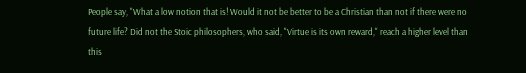People say, "What a low notion that is! Would it not be better to be a Christian than not if there were no future life? Did not the Stoic philosophers, who said, "Virtue is its own reward," reach a higher level than this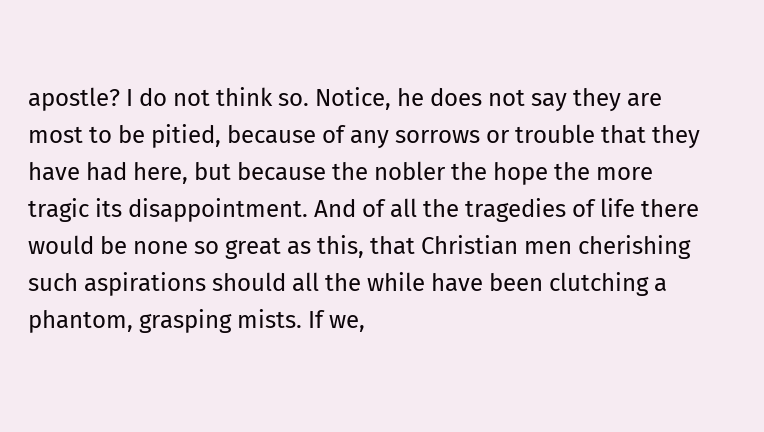apostle? I do not think so. Notice, he does not say they are most to be pitied, because of any sorrows or trouble that they have had here, but because the nobler the hope the more tragic its disappointment. And of all the tragedies of life there would be none so great as this, that Christian men cherishing such aspirations should all the while have been clutching a phantom, grasping mists. If we,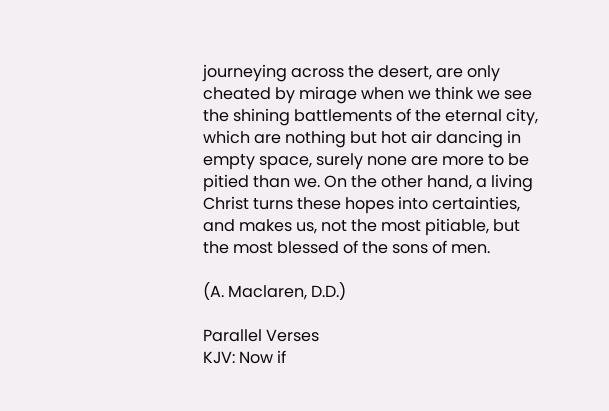journeying across the desert, are only cheated by mirage when we think we see the shining battlements of the eternal city, which are nothing but hot air dancing in empty space, surely none are more to be pitied than we. On the other hand, a living Christ turns these hopes into certainties, and makes us, not the most pitiable, but the most blessed of the sons of men.

(A. Maclaren, D.D.)

Parallel Verses
KJV: Now if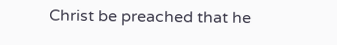Christ be preached that he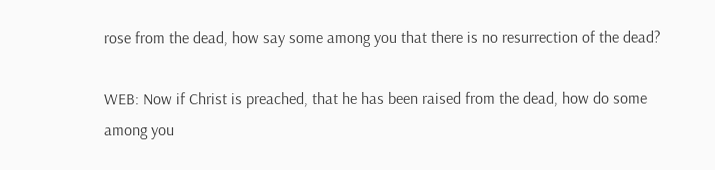rose from the dead, how say some among you that there is no resurrection of the dead?

WEB: Now if Christ is preached, that he has been raised from the dead, how do some among you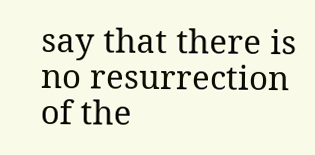say that there is no resurrection of the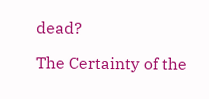dead?

The Certainty of the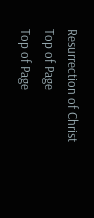Resurrection of Christ
Top of Page
Top of Page